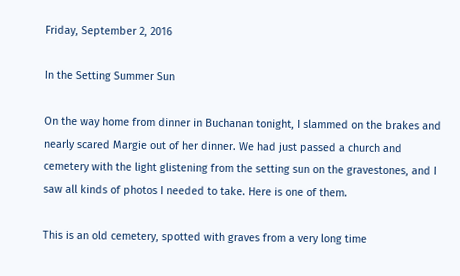Friday, September 2, 2016

In the Setting Summer Sun

On the way home from dinner in Buchanan tonight, I slammed on the brakes and nearly scared Margie out of her dinner. We had just passed a church and cemetery with the light glistening from the setting sun on the gravestones, and I saw all kinds of photos I needed to take. Here is one of them.

This is an old cemetery, spotted with graves from a very long time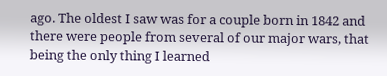ago. The oldest I saw was for a couple born in 1842 and there were people from several of our major wars, that being the only thing I learned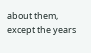about them, except the years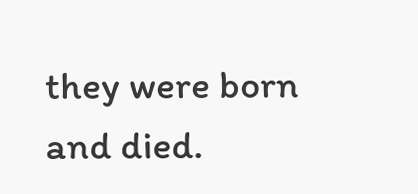they were born and died.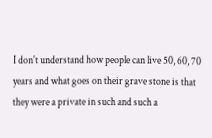I don't understand how people can live 50, 60, 70 years and what goes on their grave stone is that they were a private in such and such a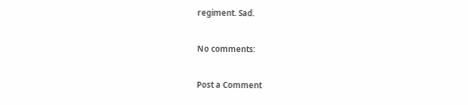regiment. Sad.

No comments:

Post a Comment